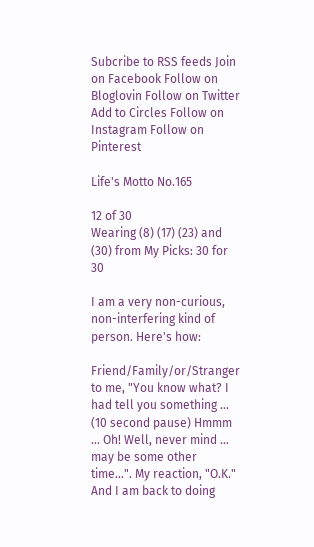Subcribe to RSS feeds Join on Facebook Follow on Bloglovin Follow on Twitter Add to Circles Follow on Instagram Follow on Pinterest

Life's Motto No.165

12 of 30
Wearing (8) (17) (23) and (30) from My Picks: 30 for 30

I am a very non-curious, non-interfering kind of person. Here's how:

Friend/Family/or/Stranger to me, "You know what? I had tell you something ... (10 second pause) Hmmm ... Oh! Well, never mind ... may be some other time...". My reaction, "O.K." And I am back to doing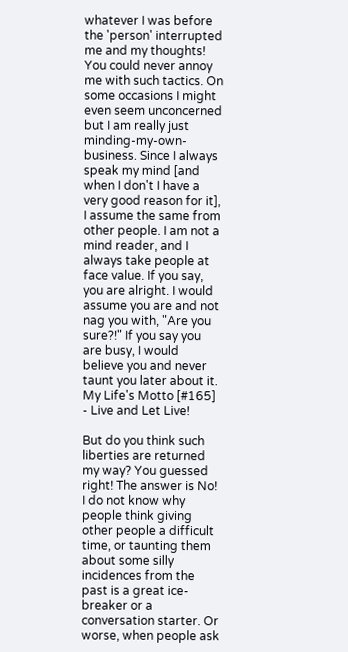whatever I was before the 'person' interrupted me and my thoughts! You could never annoy me with such tactics. On some occasions I might even seem unconcerned but I am really just minding-my-own-business. Since I always speak my mind [and when I don't I have a very good reason for it], I assume the same from other people. I am not a mind reader, and I always take people at face value. If you say, you are alright. I would assume you are and not nag you with, "Are you sure?!" If you say you are busy, I would believe you and never taunt you later about it. My Life's Motto [#165] - Live and Let Live!

But do you think such liberties are returned my way? You guessed right! The answer is No! I do not know why people think giving other people a difficult time, or taunting them about some silly incidences from the past is a great ice-breaker or a conversation starter. Or worse, when people ask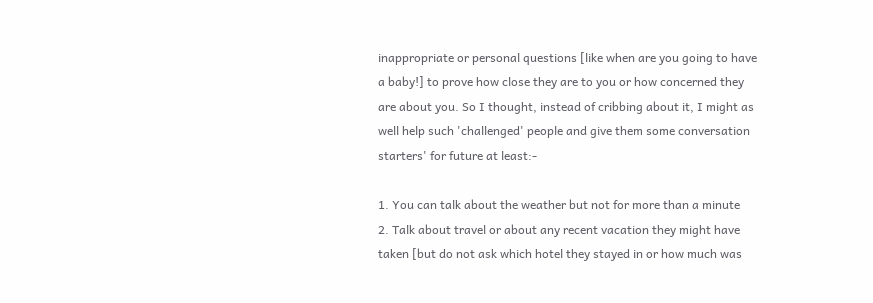inappropriate or personal questions [like when are you going to have a baby!] to prove how close they are to you or how concerned they are about you. So I thought, instead of cribbing about it, I might as well help such 'challenged' people and give them some conversation starters' for future at least:-

1. You can talk about the weather but not for more than a minute
2. Talk about travel or about any recent vacation they might have taken [but do not ask which hotel they stayed in or how much was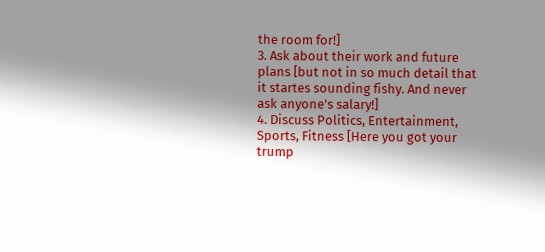the room for!]
3. Ask about their work and future plans [but not in so much detail that it startes sounding fishy. And never ask anyone's salary!]
4. Discuss Politics, Entertainment, Sports, Fitness [Here you got your trump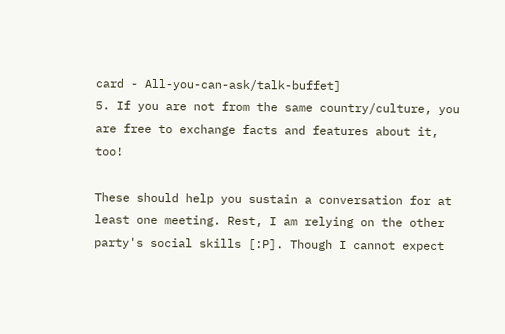card - All-you-can-ask/talk-buffet]
5. If you are not from the same country/culture, you are free to exchange facts and features about it, too!

These should help you sustain a conversation for at least one meeting. Rest, I am relying on the other party's social skills [:P]. Though I cannot expect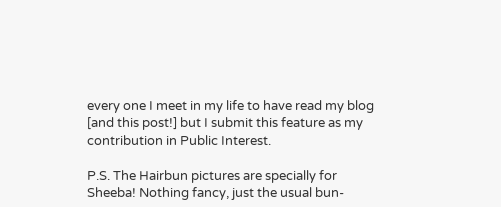every one I meet in my life to have read my blog [and this post!] but I submit this feature as my contribution in Public Interest.

P.S. The Hairbun pictures are specially for Sheeba! Nothing fancy, just the usual bun-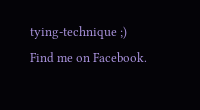tying-technique ;)
Find me on Facebook.